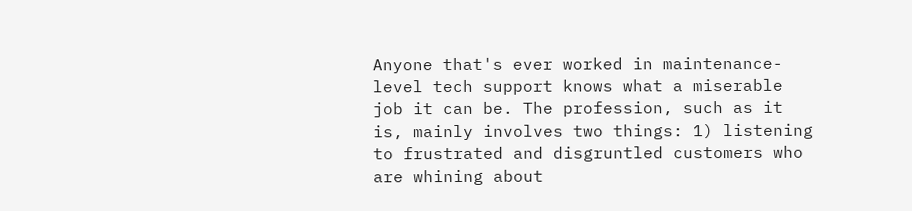Anyone that's ever worked in maintenance-level tech support knows what a miserable job it can be. The profession, such as it is, mainly involves two things: 1) listening to frustrated and disgruntled customers who are whining about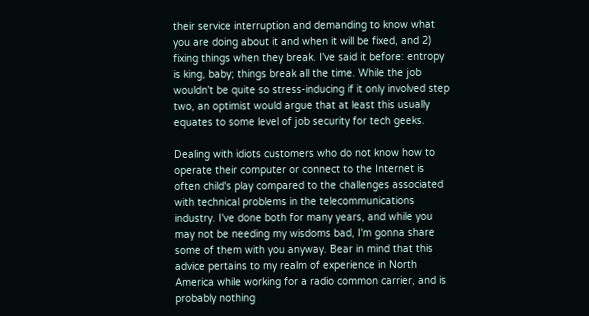their service interruption and demanding to know what you are doing about it and when it will be fixed, and 2) fixing things when they break. I've said it before: entropy is king, baby; things break all the time. While the job wouldn't be quite so stress-inducing if it only involved step two, an optimist would argue that at least this usually equates to some level of job security for tech geeks.

Dealing with idiots customers who do not know how to operate their computer or connect to the Internet is often child's play compared to the challenges associated with technical problems in the telecommunications industry. I've done both for many years, and while you may not be needing my wisdoms bad, I'm gonna share some of them with you anyway. Bear in mind that this advice pertains to my realm of experience in North America while working for a radio common carrier, and is probably nothing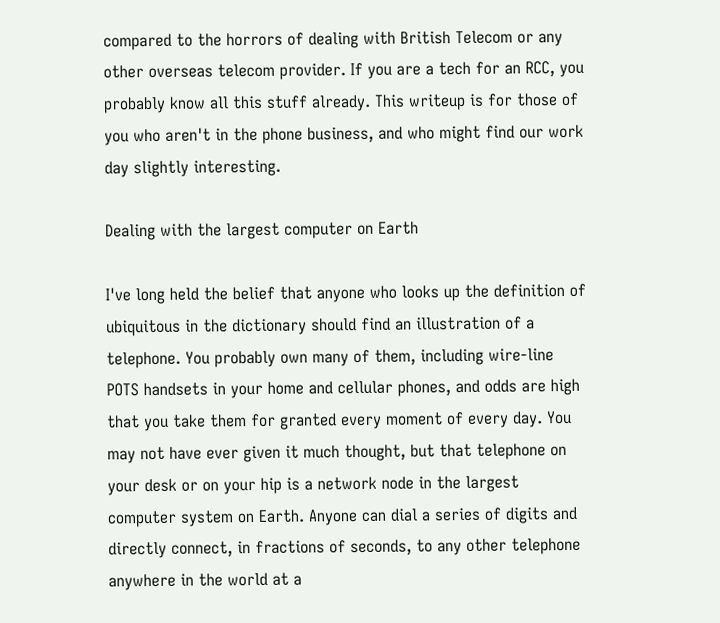compared to the horrors of dealing with British Telecom or any other overseas telecom provider. If you are a tech for an RCC, you probably know all this stuff already. This writeup is for those of you who aren't in the phone business, and who might find our work day slightly interesting.

Dealing with the largest computer on Earth

I've long held the belief that anyone who looks up the definition of ubiquitous in the dictionary should find an illustration of a telephone. You probably own many of them, including wire-line POTS handsets in your home and cellular phones, and odds are high that you take them for granted every moment of every day. You may not have ever given it much thought, but that telephone on your desk or on your hip is a network node in the largest computer system on Earth. Anyone can dial a series of digits and directly connect, in fractions of seconds, to any other telephone anywhere in the world at a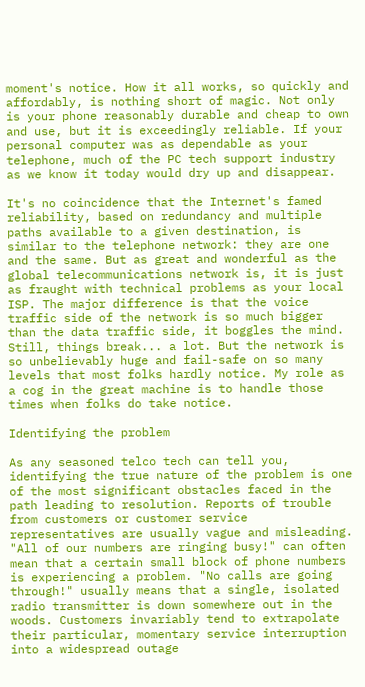moment's notice. How it all works, so quickly and affordably, is nothing short of magic. Not only is your phone reasonably durable and cheap to own and use, but it is exceedingly reliable. If your personal computer was as dependable as your telephone, much of the PC tech support industry as we know it today would dry up and disappear.

It's no coincidence that the Internet's famed reliability, based on redundancy and multiple paths available to a given destination, is similar to the telephone network: they are one and the same. But as great and wonderful as the global telecommunications network is, it is just as fraught with technical problems as your local ISP. The major difference is that the voice traffic side of the network is so much bigger than the data traffic side, it boggles the mind. Still, things break... a lot. But the network is so unbelievably huge and fail-safe on so many levels that most folks hardly notice. My role as a cog in the great machine is to handle those times when folks do take notice.

Identifying the problem

As any seasoned telco tech can tell you, identifying the true nature of the problem is one of the most significant obstacles faced in the path leading to resolution. Reports of trouble from customers or customer service representatives are usually vague and misleading. "All of our numbers are ringing busy!" can often mean that a certain small block of phone numbers is experiencing a problem. "No calls are going through!" usually means that a single, isolated radio transmitter is down somewhere out in the woods. Customers invariably tend to extrapolate their particular, momentary service interruption into a widespread outage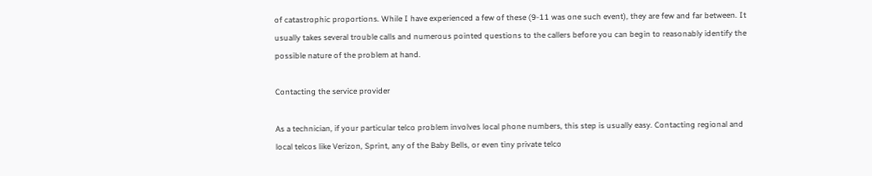of catastrophic proportions. While I have experienced a few of these (9-11 was one such event), they are few and far between. It usually takes several trouble calls and numerous pointed questions to the callers before you can begin to reasonably identify the possible nature of the problem at hand.

Contacting the service provider

As a technician, if your particular telco problem involves local phone numbers, this step is usually easy. Contacting regional and local telcos like Verizon, Sprint, any of the Baby Bells, or even tiny private telco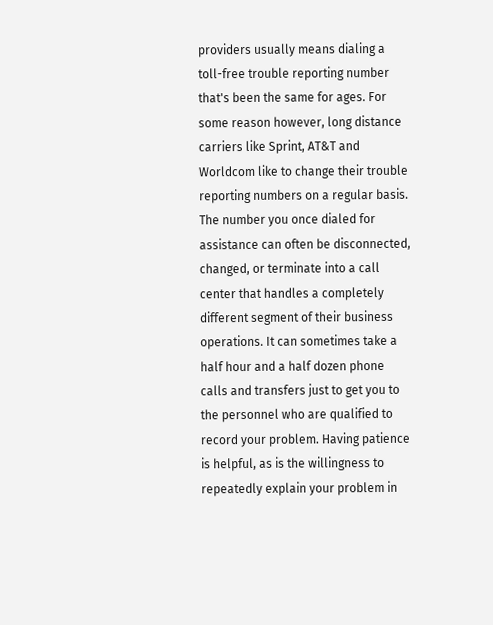providers usually means dialing a toll-free trouble reporting number that's been the same for ages. For some reason however, long distance carriers like Sprint, AT&T and Worldcom like to change their trouble reporting numbers on a regular basis. The number you once dialed for assistance can often be disconnected, changed, or terminate into a call center that handles a completely different segment of their business operations. It can sometimes take a half hour and a half dozen phone calls and transfers just to get you to the personnel who are qualified to record your problem. Having patience is helpful, as is the willingness to repeatedly explain your problem in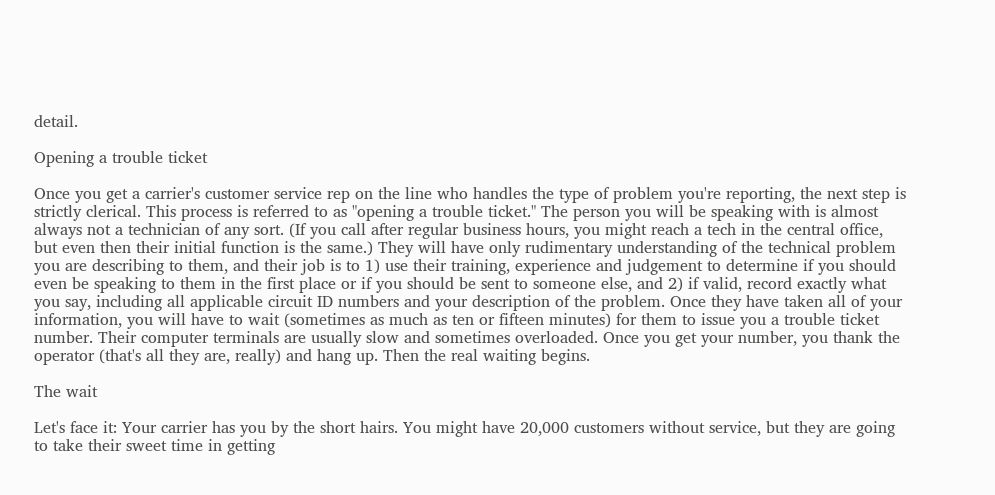detail.

Opening a trouble ticket

Once you get a carrier's customer service rep on the line who handles the type of problem you're reporting, the next step is strictly clerical. This process is referred to as "opening a trouble ticket." The person you will be speaking with is almost always not a technician of any sort. (If you call after regular business hours, you might reach a tech in the central office, but even then their initial function is the same.) They will have only rudimentary understanding of the technical problem you are describing to them, and their job is to 1) use their training, experience and judgement to determine if you should even be speaking to them in the first place or if you should be sent to someone else, and 2) if valid, record exactly what you say, including all applicable circuit ID numbers and your description of the problem. Once they have taken all of your information, you will have to wait (sometimes as much as ten or fifteen minutes) for them to issue you a trouble ticket number. Their computer terminals are usually slow and sometimes overloaded. Once you get your number, you thank the operator (that's all they are, really) and hang up. Then the real waiting begins.

The wait

Let's face it: Your carrier has you by the short hairs. You might have 20,000 customers without service, but they are going to take their sweet time in getting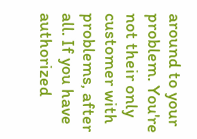around to your problem. You're not their only customer with problems, after all. If you have authorized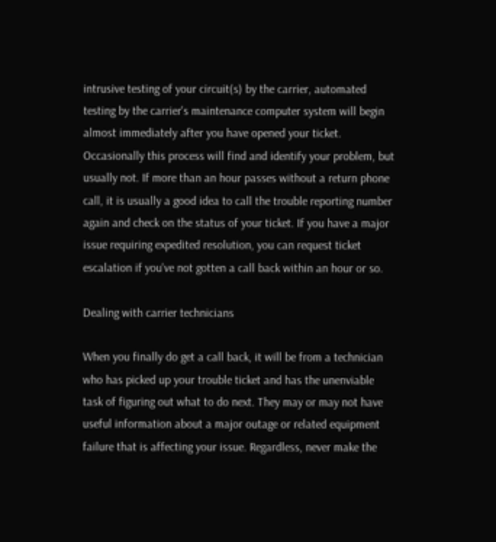intrusive testing of your circuit(s) by the carrier, automated testing by the carrier's maintenance computer system will begin almost immediately after you have opened your ticket. Occasionally this process will find and identify your problem, but usually not. If more than an hour passes without a return phone call, it is usually a good idea to call the trouble reporting number again and check on the status of your ticket. If you have a major issue requiring expedited resolution, you can request ticket escalation if you've not gotten a call back within an hour or so.

Dealing with carrier technicians

When you finally do get a call back, it will be from a technician who has picked up your trouble ticket and has the unenviable task of figuring out what to do next. They may or may not have useful information about a major outage or related equipment failure that is affecting your issue. Regardless, never make the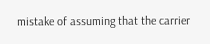mistake of assuming that the carrier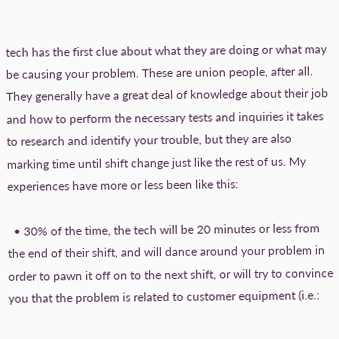tech has the first clue about what they are doing or what may be causing your problem. These are union people, after all. They generally have a great deal of knowledge about their job and how to perform the necessary tests and inquiries it takes to research and identify your trouble, but they are also marking time until shift change just like the rest of us. My experiences have more or less been like this:

  • 30% of the time, the tech will be 20 minutes or less from the end of their shift, and will dance around your problem in order to pawn it off on to the next shift, or will try to convince you that the problem is related to customer equipment (i.e.: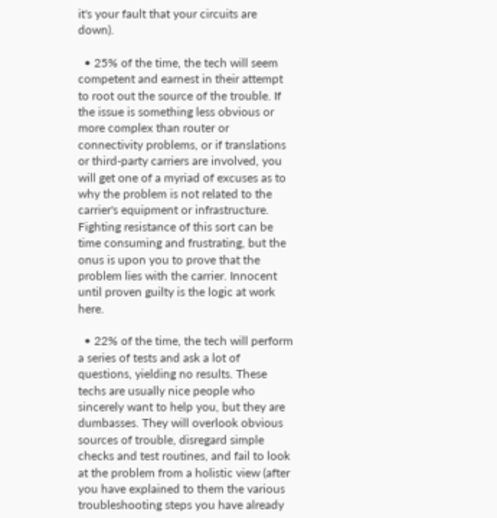it's your fault that your circuits are down).

  • 25% of the time, the tech will seem competent and earnest in their attempt to root out the source of the trouble. If the issue is something less obvious or more complex than router or connectivity problems, or if translations or third-party carriers are involved, you will get one of a myriad of excuses as to why the problem is not related to the carrier's equipment or infrastructure. Fighting resistance of this sort can be time consuming and frustrating, but the onus is upon you to prove that the problem lies with the carrier. Innocent until proven guilty is the logic at work here.

  • 22% of the time, the tech will perform a series of tests and ask a lot of questions, yielding no results. These techs are usually nice people who sincerely want to help you, but they are dumbasses. They will overlook obvious sources of trouble, disregard simple checks and test routines, and fail to look at the problem from a holistic view (after you have explained to them the various troubleshooting steps you have already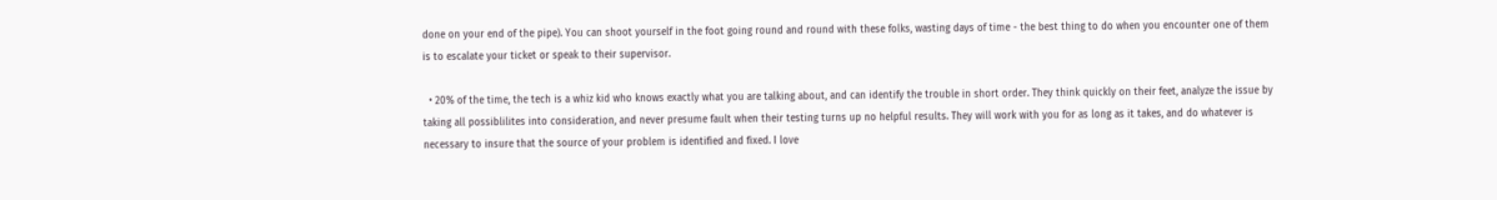done on your end of the pipe). You can shoot yourself in the foot going round and round with these folks, wasting days of time - the best thing to do when you encounter one of them is to escalate your ticket or speak to their supervisor.

  • 20% of the time, the tech is a whiz kid who knows exactly what you are talking about, and can identify the trouble in short order. They think quickly on their feet, analyze the issue by taking all possiblilites into consideration, and never presume fault when their testing turns up no helpful results. They will work with you for as long as it takes, and do whatever is necessary to insure that the source of your problem is identified and fixed. I love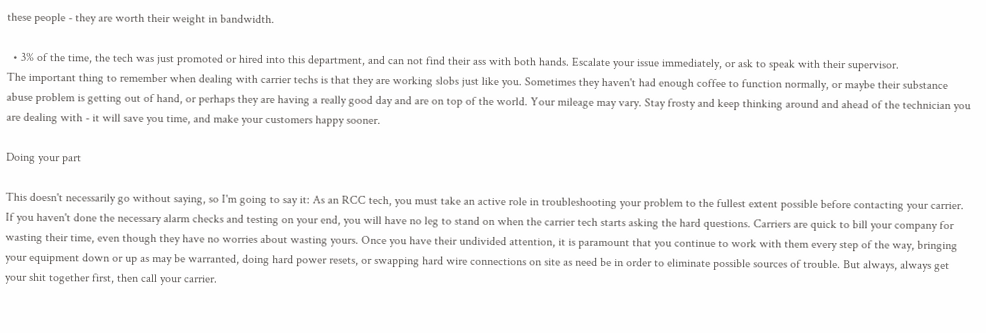these people - they are worth their weight in bandwidth.

  • 3% of the time, the tech was just promoted or hired into this department, and can not find their ass with both hands. Escalate your issue immediately, or ask to speak with their supervisor.
The important thing to remember when dealing with carrier techs is that they are working slobs just like you. Sometimes they haven't had enough coffee to function normally, or maybe their substance abuse problem is getting out of hand, or perhaps they are having a really good day and are on top of the world. Your mileage may vary. Stay frosty and keep thinking around and ahead of the technician you are dealing with - it will save you time, and make your customers happy sooner.

Doing your part

This doesn't necessarily go without saying, so I'm going to say it: As an RCC tech, you must take an active role in troubleshooting your problem to the fullest extent possible before contacting your carrier. If you haven't done the necessary alarm checks and testing on your end, you will have no leg to stand on when the carrier tech starts asking the hard questions. Carriers are quick to bill your company for wasting their time, even though they have no worries about wasting yours. Once you have their undivided attention, it is paramount that you continue to work with them every step of the way, bringing your equipment down or up as may be warranted, doing hard power resets, or swapping hard wire connections on site as need be in order to eliminate possible sources of trouble. But always, always get your shit together first, then call your carrier.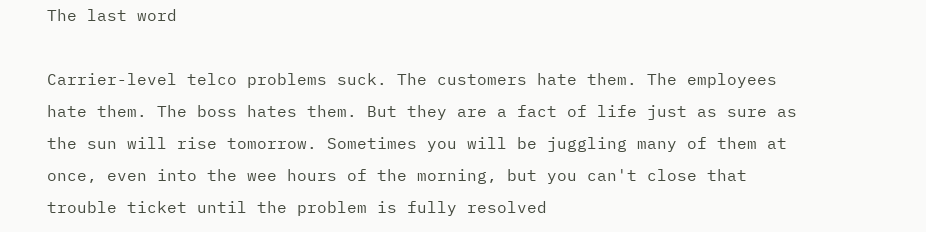The last word

Carrier-level telco problems suck. The customers hate them. The employees hate them. The boss hates them. But they are a fact of life just as sure as the sun will rise tomorrow. Sometimes you will be juggling many of them at once, even into the wee hours of the morning, but you can't close that trouble ticket until the problem is fully resolved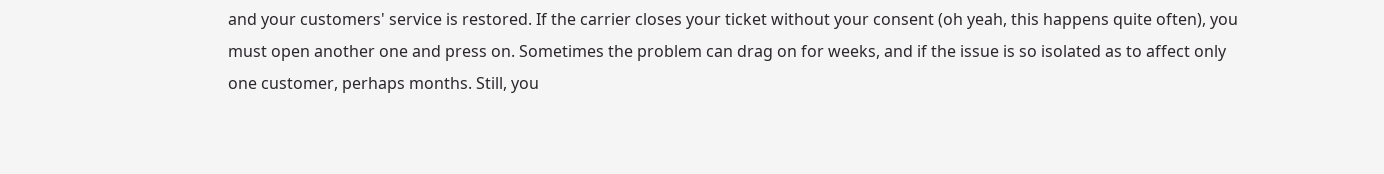and your customers' service is restored. If the carrier closes your ticket without your consent (oh yeah, this happens quite often), you must open another one and press on. Sometimes the problem can drag on for weeks, and if the issue is so isolated as to affect only one customer, perhaps months. Still, you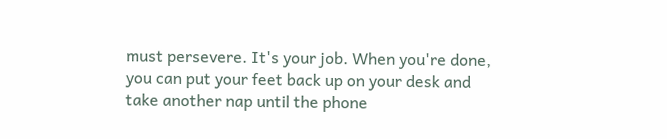must persevere. It's your job. When you're done, you can put your feet back up on your desk and take another nap until the phone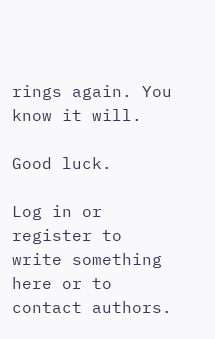rings again. You know it will.

Good luck.

Log in or register to write something here or to contact authors.